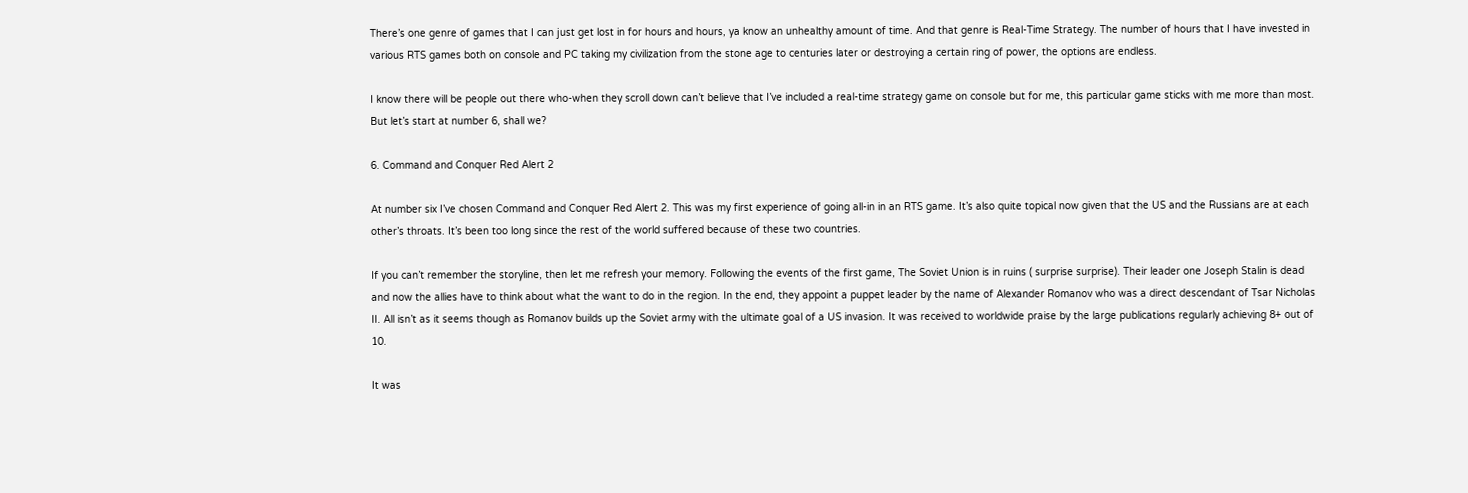There’s one genre of games that I can just get lost in for hours and hours, ya know an unhealthy amount of time. And that genre is Real-Time Strategy. The number of hours that I have invested in various RTS games both on console and PC taking my civilization from the stone age to centuries later or destroying a certain ring of power, the options are endless.

I know there will be people out there who-when they scroll down can’t believe that I’ve included a real-time strategy game on console but for me, this particular game sticks with me more than most. But let’s start at number 6, shall we?

6. Command and Conquer Red Alert 2

At number six I’ve chosen Command and Conquer Red Alert 2. This was my first experience of going all-in in an RTS game. It’s also quite topical now given that the US and the Russians are at each other’s throats. It’s been too long since the rest of the world suffered because of these two countries.

If you can’t remember the storyline, then let me refresh your memory. Following the events of the first game, The Soviet Union is in ruins ( surprise surprise). Their leader one Joseph Stalin is dead and now the allies have to think about what the want to do in the region. In the end, they appoint a puppet leader by the name of Alexander Romanov who was a direct descendant of Tsar Nicholas II. All isn’t as it seems though as Romanov builds up the Soviet army with the ultimate goal of a US invasion. It was received to worldwide praise by the large publications regularly achieving 8+ out of 10.

It was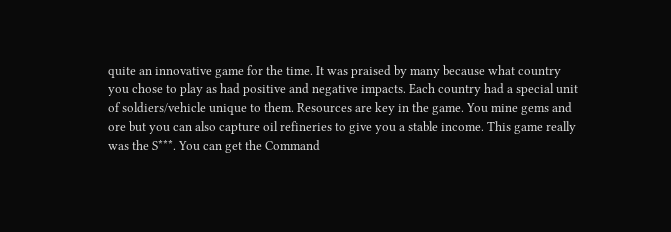quite an innovative game for the time. It was praised by many because what country you chose to play as had positive and negative impacts. Each country had a special unit of soldiers/vehicle unique to them. Resources are key in the game. You mine gems and ore but you can also capture oil refineries to give you a stable income. This game really was the S***. You can get the Command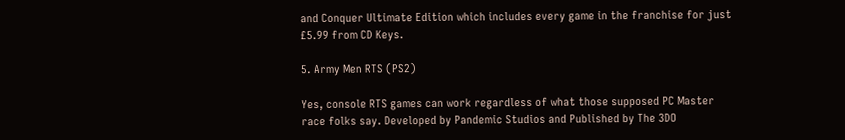and Conquer Ultimate Edition which includes every game in the franchise for just £5.99 from CD Keys.

5. Army Men RTS (PS2)

Yes, console RTS games can work regardless of what those supposed PC Master race folks say. Developed by Pandemic Studios and Published by The 3DO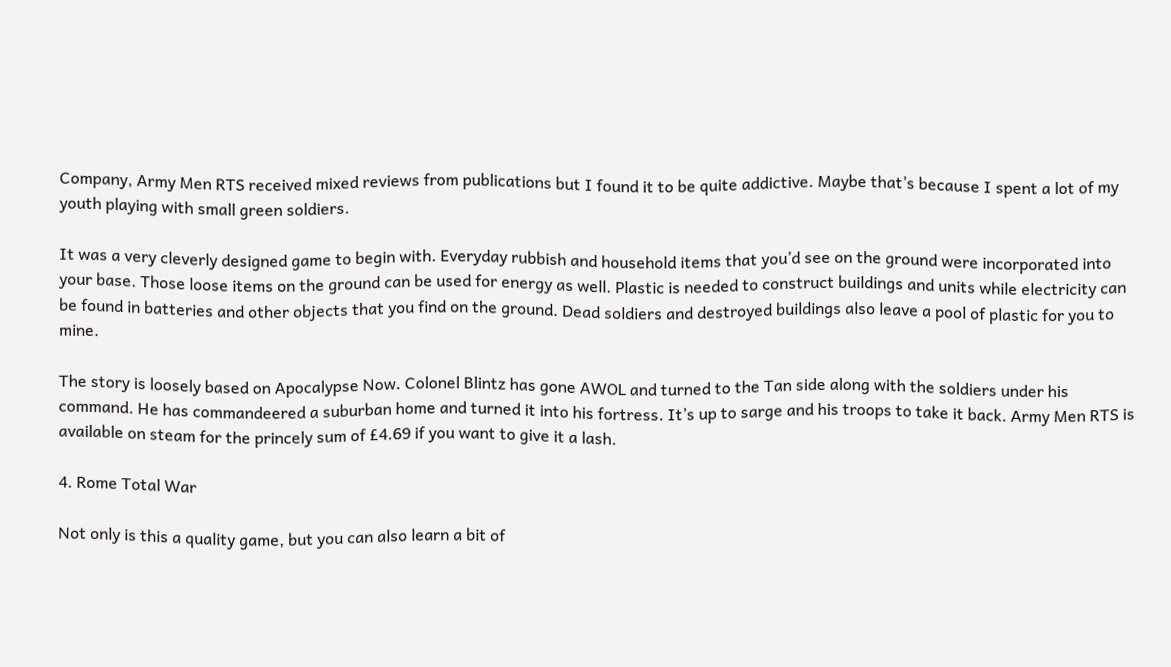Company, Army Men RTS received mixed reviews from publications but I found it to be quite addictive. Maybe that’s because I spent a lot of my youth playing with small green soldiers.

It was a very cleverly designed game to begin with. Everyday rubbish and household items that you’d see on the ground were incorporated into your base. Those loose items on the ground can be used for energy as well. Plastic is needed to construct buildings and units while electricity can be found in batteries and other objects that you find on the ground. Dead soldiers and destroyed buildings also leave a pool of plastic for you to mine.

The story is loosely based on Apocalypse Now. Colonel Blintz has gone AWOL and turned to the Tan side along with the soldiers under his command. He has commandeered a suburban home and turned it into his fortress. It’s up to sarge and his troops to take it back. Army Men RTS is available on steam for the princely sum of £4.69 if you want to give it a lash.

4. Rome Total War

Not only is this a quality game, but you can also learn a bit of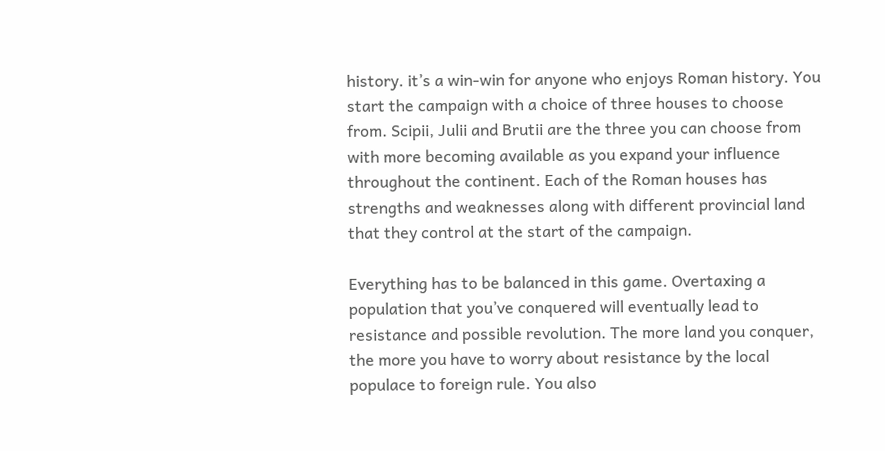history. it’s a win-win for anyone who enjoys Roman history. You start the campaign with a choice of three houses to choose from. Scipii, Julii and Brutii are the three you can choose from with more becoming available as you expand your influence throughout the continent. Each of the Roman houses has strengths and weaknesses along with different provincial land that they control at the start of the campaign.

Everything has to be balanced in this game. Overtaxing a population that you’ve conquered will eventually lead to resistance and possible revolution. The more land you conquer, the more you have to worry about resistance by the local populace to foreign rule. You also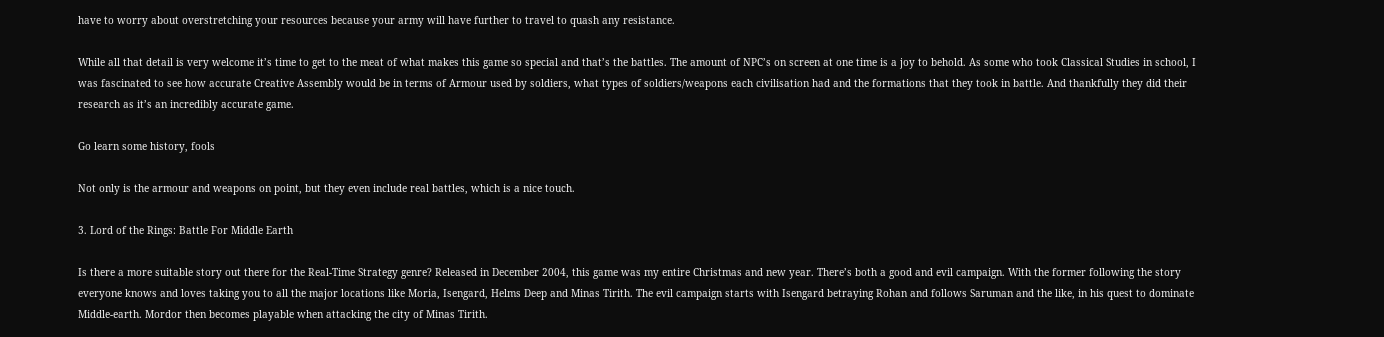have to worry about overstretching your resources because your army will have further to travel to quash any resistance.

While all that detail is very welcome it’s time to get to the meat of what makes this game so special and that’s the battles. The amount of NPC’s on screen at one time is a joy to behold. As some who took Classical Studies in school, I was fascinated to see how accurate Creative Assembly would be in terms of Armour used by soldiers, what types of soldiers/weapons each civilisation had and the formations that they took in battle. And thankfully they did their research as it’s an incredibly accurate game.

Go learn some history, fools

Not only is the armour and weapons on point, but they even include real battles, which is a nice touch.

3. Lord of the Rings: Battle For Middle Earth

Is there a more suitable story out there for the Real-Time Strategy genre? Released in December 2004, this game was my entire Christmas and new year. There’s both a good and evil campaign. With the former following the story everyone knows and loves taking you to all the major locations like Moria, Isengard, Helms Deep and Minas Tirith. The evil campaign starts with Isengard betraying Rohan and follows Saruman and the like, in his quest to dominate Middle-earth. Mordor then becomes playable when attacking the city of Minas Tirith.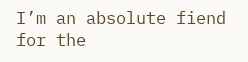I’m an absolute fiend for the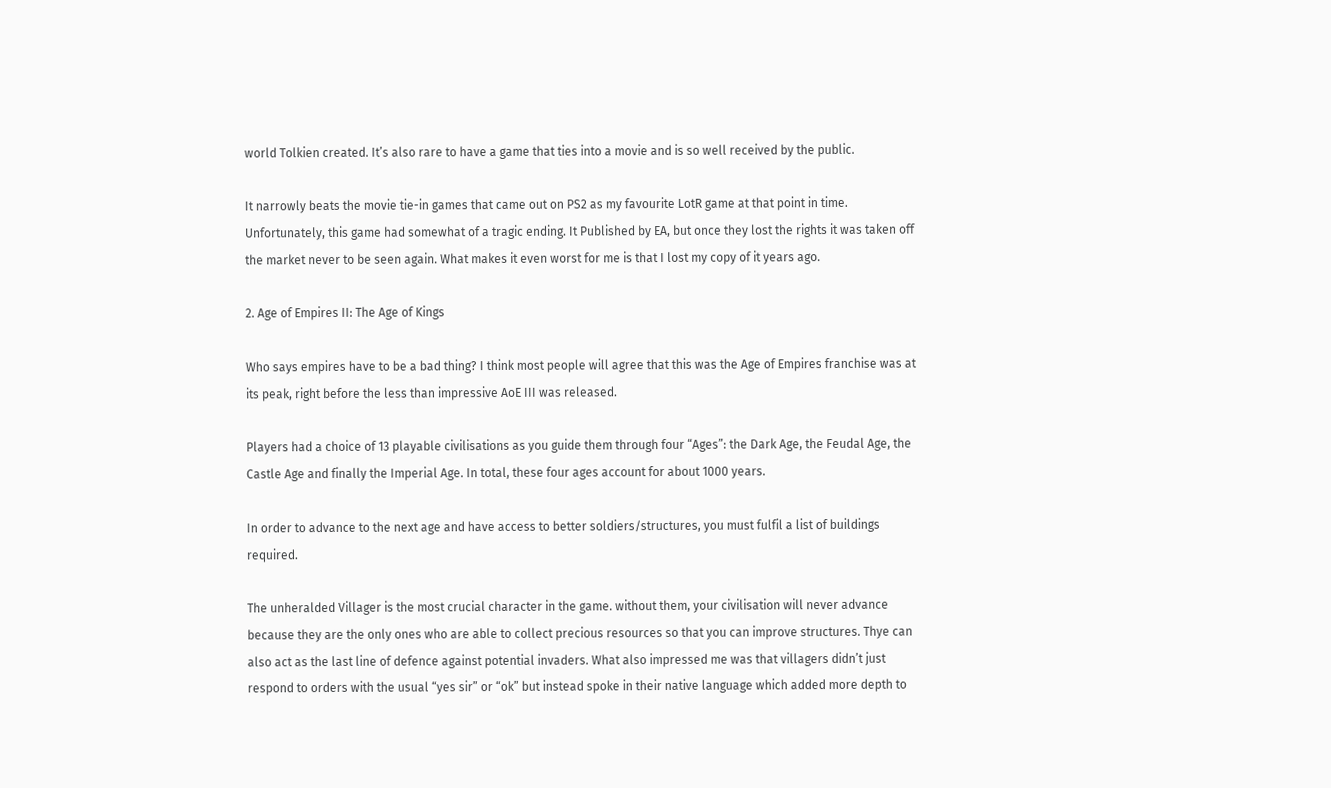world Tolkien created. It’s also rare to have a game that ties into a movie and is so well received by the public.

It narrowly beats the movie tie-in games that came out on PS2 as my favourite LotR game at that point in time. Unfortunately, this game had somewhat of a tragic ending. It Published by EA, but once they lost the rights it was taken off the market never to be seen again. What makes it even worst for me is that I lost my copy of it years ago.

2. Age of Empires II: The Age of Kings

Who says empires have to be a bad thing? I think most people will agree that this was the Age of Empires franchise was at its peak, right before the less than impressive AoE III was released.

Players had a choice of 13 playable civilisations as you guide them through four “Ages”: the Dark Age, the Feudal Age, the Castle Age and finally the Imperial Age. In total, these four ages account for about 1000 years.

In order to advance to the next age and have access to better soldiers/structures, you must fulfil a list of buildings required.

The unheralded Villager is the most crucial character in the game. without them, your civilisation will never advance because they are the only ones who are able to collect precious resources so that you can improve structures. Thye can also act as the last line of defence against potential invaders. What also impressed me was that villagers didn’t just respond to orders with the usual “yes sir” or “ok” but instead spoke in their native language which added more depth to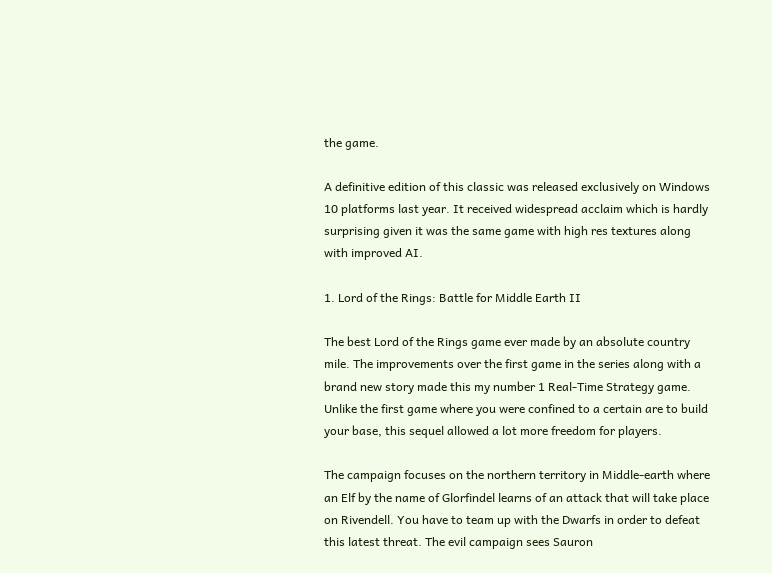the game.

A definitive edition of this classic was released exclusively on Windows 10 platforms last year. It received widespread acclaim which is hardly surprising given it was the same game with high res textures along with improved AI.

1. Lord of the Rings: Battle for Middle Earth II

The best Lord of the Rings game ever made by an absolute country mile. The improvements over the first game in the series along with a brand new story made this my number 1 Real-Time Strategy game. Unlike the first game where you were confined to a certain are to build your base, this sequel allowed a lot more freedom for players.

The campaign focuses on the northern territory in Middle-earth where an Elf by the name of Glorfindel learns of an attack that will take place on Rivendell. You have to team up with the Dwarfs in order to defeat this latest threat. The evil campaign sees Sauron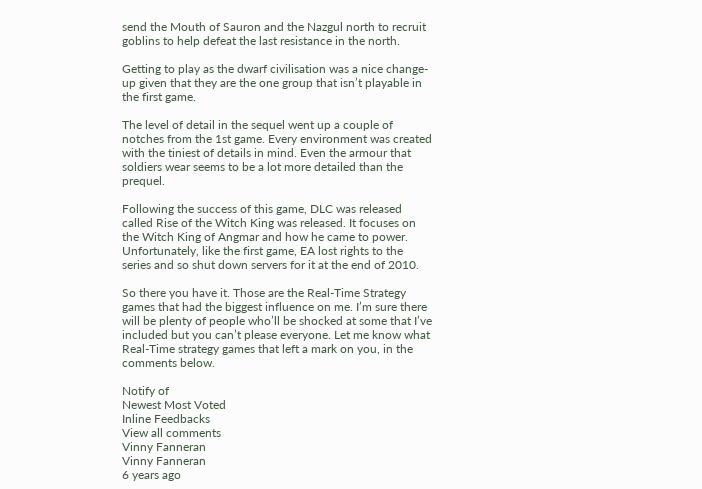send the Mouth of Sauron and the Nazgul north to recruit goblins to help defeat the last resistance in the north.

Getting to play as the dwarf civilisation was a nice change-up given that they are the one group that isn’t playable in the first game.

The level of detail in the sequel went up a couple of notches from the 1st game. Every environment was created with the tiniest of details in mind. Even the armour that soldiers wear seems to be a lot more detailed than the prequel.

Following the success of this game, DLC was released called Rise of the Witch King was released. It focuses on the Witch King of Angmar and how he came to power. Unfortunately, like the first game, EA lost rights to the series and so shut down servers for it at the end of 2010.

So there you have it. Those are the Real-Time Strategy games that had the biggest influence on me. I’m sure there will be plenty of people who’ll be shocked at some that I’ve included but you can’t please everyone. Let me know what Real-Time strategy games that left a mark on you, in the comments below.

Notify of
Newest Most Voted
Inline Feedbacks
View all comments
Vinny Fanneran
Vinny Fanneran
6 years ago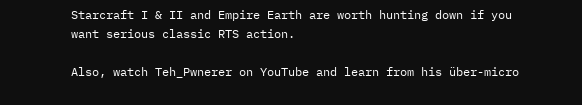Starcraft I & II and Empire Earth are worth hunting down if you want serious classic RTS action.

Also, watch Teh_Pwnerer on YouTube and learn from his über-micro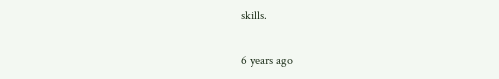skills.

6 years ago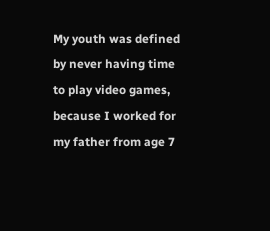My youth was defined by never having time to play video games, because I worked for my father from age 7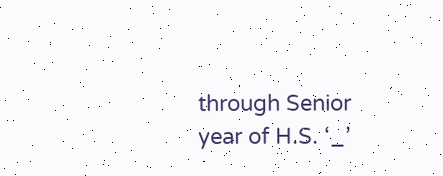through Senior year of H.S. ‘_’